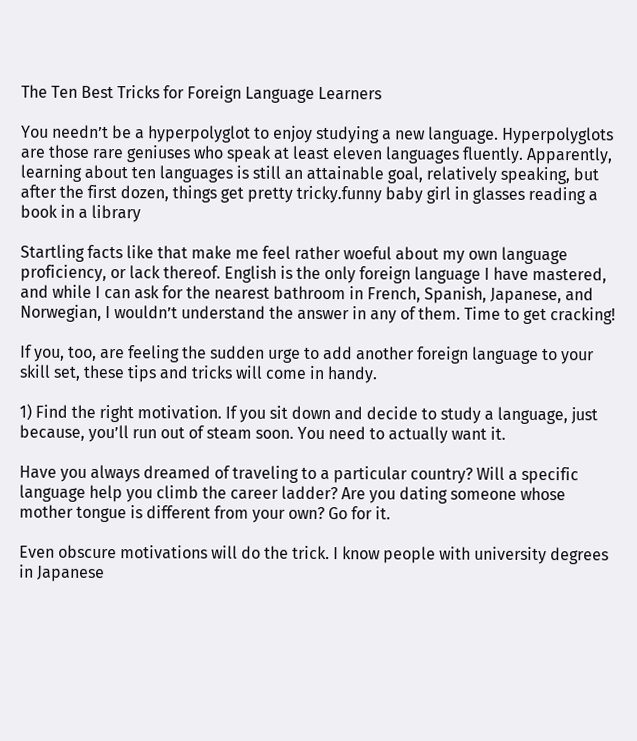The Ten Best Tricks for Foreign Language Learners

You needn’t be a hyperpolyglot to enjoy studying a new language. Hyperpolyglots are those rare geniuses who speak at least eleven languages fluently. Apparently, learning about ten languages is still an attainable goal, relatively speaking, but after the first dozen, things get pretty tricky.funny baby girl in glasses reading a book in a library

Startling facts like that make me feel rather woeful about my own language proficiency, or lack thereof. English is the only foreign language I have mastered, and while I can ask for the nearest bathroom in French, Spanish, Japanese, and Norwegian, I wouldn’t understand the answer in any of them. Time to get cracking!

If you, too, are feeling the sudden urge to add another foreign language to your skill set, these tips and tricks will come in handy.

1) Find the right motivation. If you sit down and decide to study a language, just because, you’ll run out of steam soon. You need to actually want it.

Have you always dreamed of traveling to a particular country? Will a specific language help you climb the career ladder? Are you dating someone whose mother tongue is different from your own? Go for it.

Even obscure motivations will do the trick. I know people with university degrees in Japanese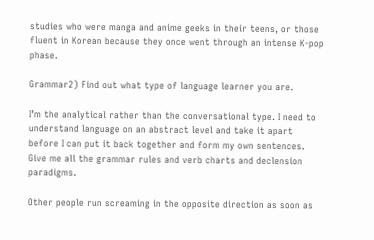studies who were manga and anime geeks in their teens, or those fluent in Korean because they once went through an intense K-pop phase.

Grammar2) Find out what type of language learner you are.

I’m the analytical rather than the conversational type. I need to understand language on an abstract level and take it apart before I can put it back together and form my own sentences. Give me all the grammar rules and verb charts and declension paradigms.

Other people run screaming in the opposite direction as soon as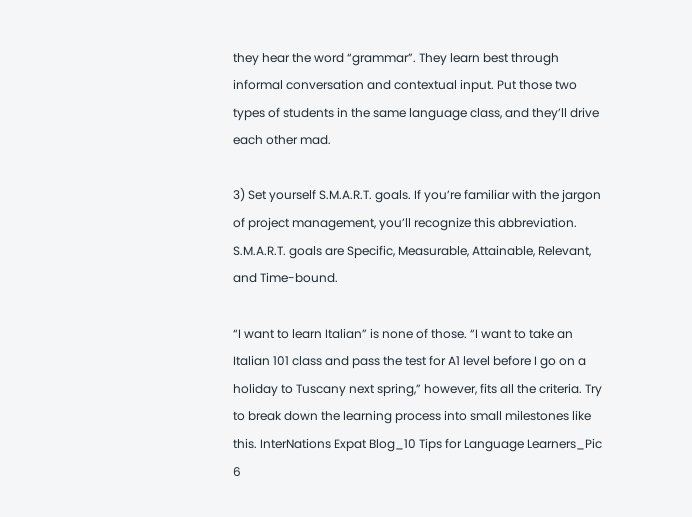they hear the word “grammar”. They learn best through informal conversation and contextual input. Put those two types of students in the same language class, and they’ll drive each other mad.

3) Set yourself S.M.A.R.T. goals. If you’re familiar with the jargon of project management, you’ll recognize this abbreviation. S.M.A.R.T. goals are Specific, Measurable, Attainable, Relevant, and Time-bound.

“I want to learn Italian” is none of those. “I want to take an Italian 101 class and pass the test for A1 level before I go on a holiday to Tuscany next spring,” however, fits all the criteria. Try to break down the learning process into small milestones like this. InterNations Expat Blog_10 Tips for Language Learners_Pic 6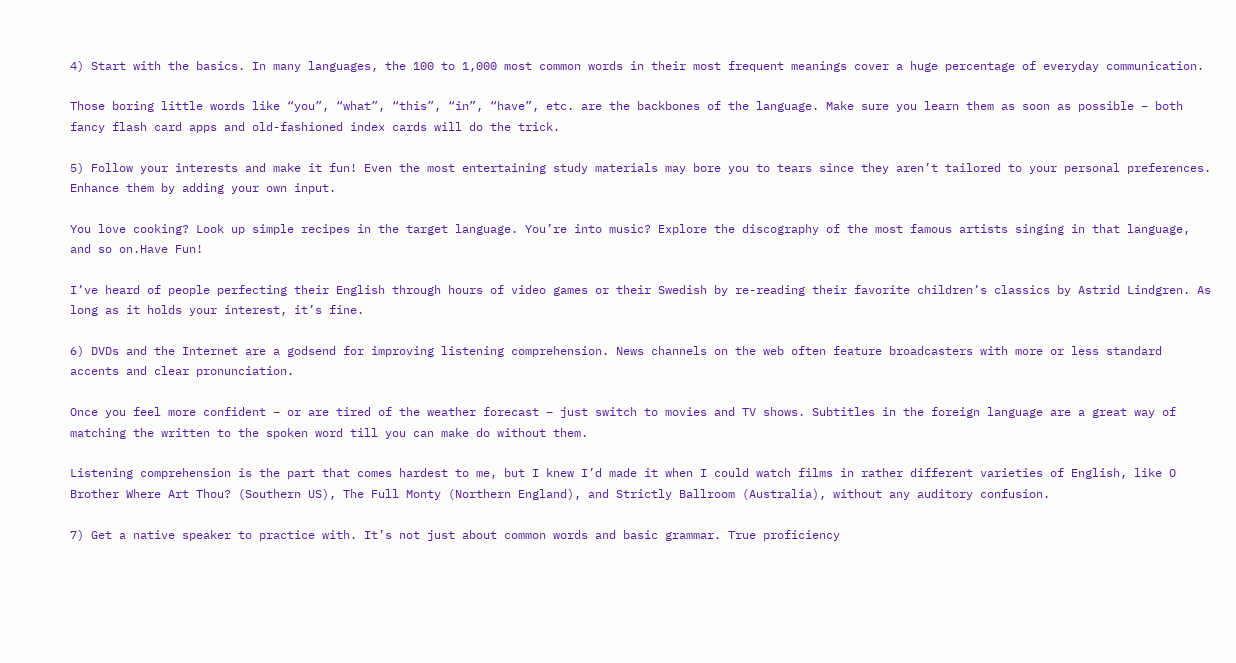4) Start with the basics. In many languages, the 100 to 1,000 most common words in their most frequent meanings cover a huge percentage of everyday communication.

Those boring little words like “you”, “what”, “this”, “in”, “have”, etc. are the backbones of the language. Make sure you learn them as soon as possible – both fancy flash card apps and old-fashioned index cards will do the trick.

5) Follow your interests and make it fun! Even the most entertaining study materials may bore you to tears since they aren’t tailored to your personal preferences. Enhance them by adding your own input.

You love cooking? Look up simple recipes in the target language. You’re into music? Explore the discography of the most famous artists singing in that language, and so on.Have Fun!

I’ve heard of people perfecting their English through hours of video games or their Swedish by re-reading their favorite children’s classics by Astrid Lindgren. As long as it holds your interest, it’s fine.

6) DVDs and the Internet are a godsend for improving listening comprehension. News channels on the web often feature broadcasters with more or less standard accents and clear pronunciation.

Once you feel more confident – or are tired of the weather forecast – just switch to movies and TV shows. Subtitles in the foreign language are a great way of matching the written to the spoken word till you can make do without them.

Listening comprehension is the part that comes hardest to me, but I knew I’d made it when I could watch films in rather different varieties of English, like O Brother Where Art Thou? (Southern US), The Full Monty (Northern England), and Strictly Ballroom (Australia), without any auditory confusion.

7) Get a native speaker to practice with. It’s not just about common words and basic grammar. True proficiency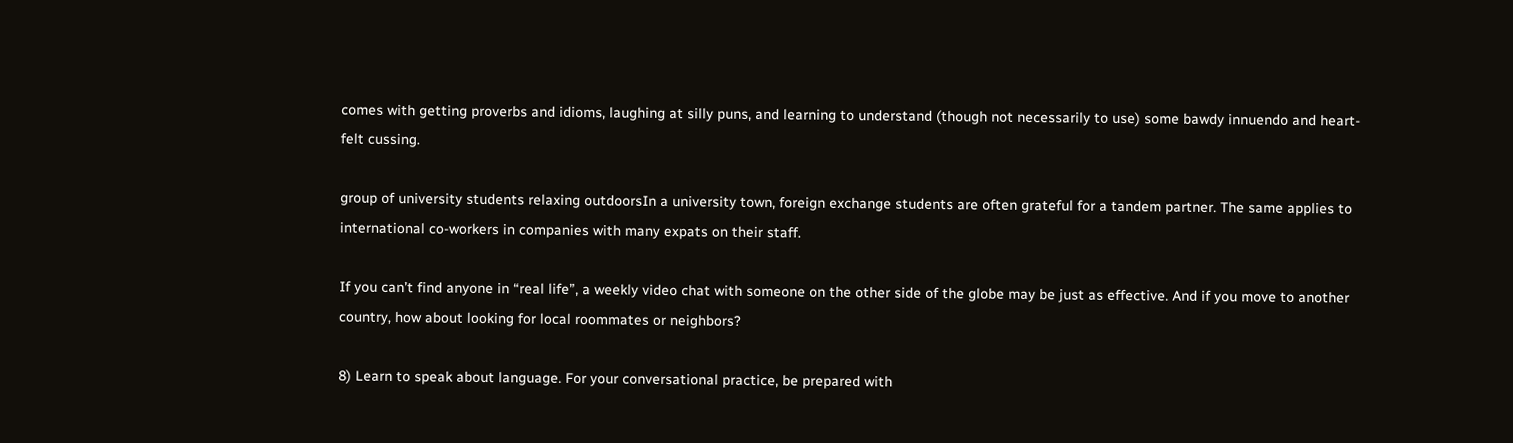comes with getting proverbs and idioms, laughing at silly puns, and learning to understand (though not necessarily to use) some bawdy innuendo and heart-felt cussing.

group of university students relaxing outdoorsIn a university town, foreign exchange students are often grateful for a tandem partner. The same applies to international co-workers in companies with many expats on their staff.

If you can’t find anyone in “real life”, a weekly video chat with someone on the other side of the globe may be just as effective. And if you move to another country, how about looking for local roommates or neighbors?

8) Learn to speak about language. For your conversational practice, be prepared with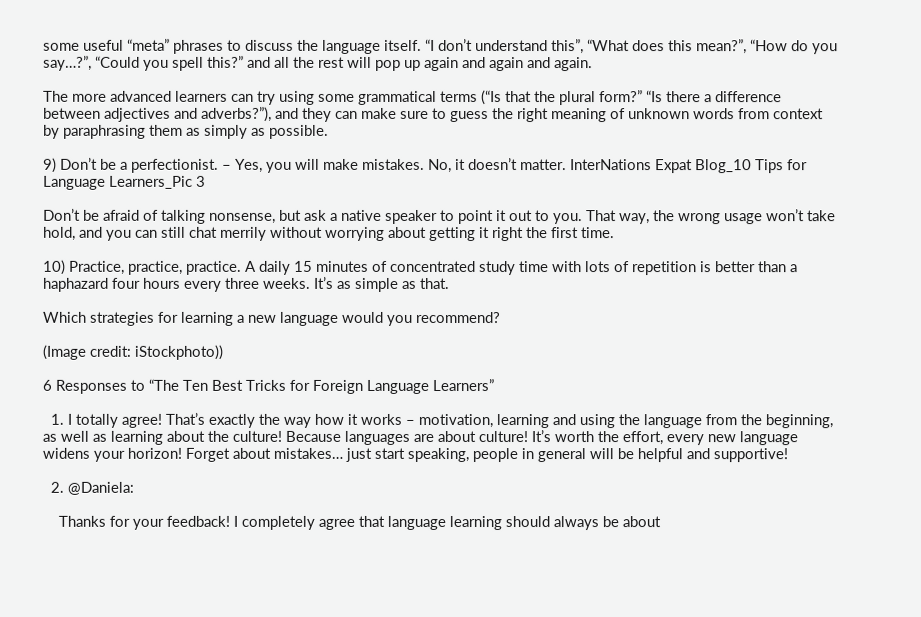some useful “meta” phrases to discuss the language itself. “I don’t understand this”, “What does this mean?”, “How do you say…?”, “Could you spell this?” and all the rest will pop up again and again and again.

The more advanced learners can try using some grammatical terms (“Is that the plural form?” “Is there a difference between adjectives and adverbs?”), and they can make sure to guess the right meaning of unknown words from context by paraphrasing them as simply as possible.

9) Don’t be a perfectionist. – Yes, you will make mistakes. No, it doesn’t matter. InterNations Expat Blog_10 Tips for Language Learners_Pic 3

Don’t be afraid of talking nonsense, but ask a native speaker to point it out to you. That way, the wrong usage won’t take hold, and you can still chat merrily without worrying about getting it right the first time.

10) Practice, practice, practice. A daily 15 minutes of concentrated study time with lots of repetition is better than a haphazard four hours every three weeks. It’s as simple as that.

Which strategies for learning a new language would you recommend?

(Image credit: iStockphoto))

6 Responses to “The Ten Best Tricks for Foreign Language Learners”

  1. I totally agree! That’s exactly the way how it works – motivation, learning and using the language from the beginning, as well as learning about the culture! Because languages are about culture! It’s worth the effort, every new language widens your horizon! Forget about mistakes… just start speaking, people in general will be helpful and supportive!

  2. @Daniela:

    Thanks for your feedback! I completely agree that language learning should always be about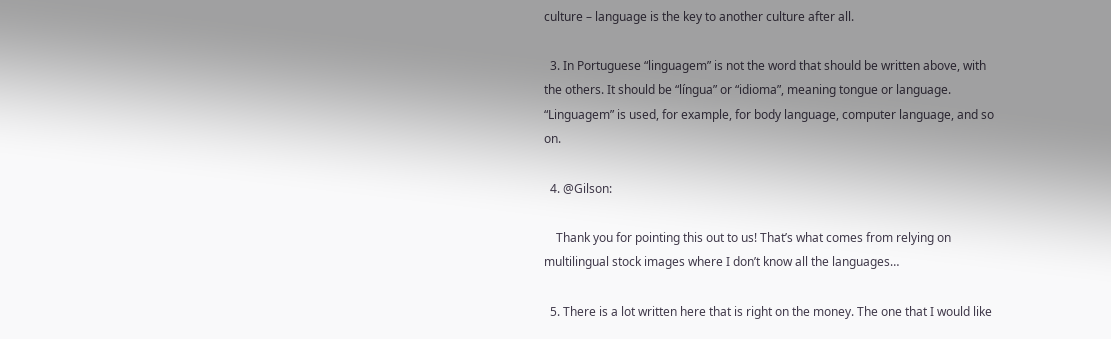culture – language is the key to another culture after all.

  3. In Portuguese “linguagem” is not the word that should be written above, with the others. It should be “língua” or “idioma”, meaning tongue or language. “Linguagem” is used, for example, for body language, computer language, and so on.

  4. @Gilson:

    Thank you for pointing this out to us! That’s what comes from relying on multilingual stock images where I don’t know all the languages…

  5. There is a lot written here that is right on the money. The one that I would like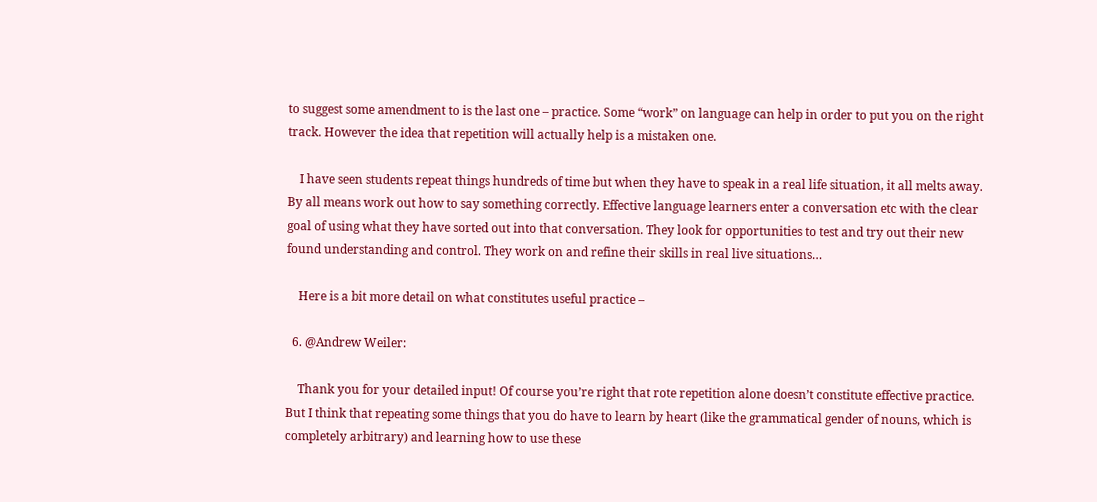to suggest some amendment to is the last one – practice. Some “work” on language can help in order to put you on the right track. However the idea that repetition will actually help is a mistaken one.

    I have seen students repeat things hundreds of time but when they have to speak in a real life situation, it all melts away. By all means work out how to say something correctly. Effective language learners enter a conversation etc with the clear goal of using what they have sorted out into that conversation. They look for opportunities to test and try out their new found understanding and control. They work on and refine their skills in real live situations…

    Here is a bit more detail on what constitutes useful practice –

  6. @Andrew Weiler:

    Thank you for your detailed input! Of course you’re right that rote repetition alone doesn’t constitute effective practice. But I think that repeating some things that you do have to learn by heart (like the grammatical gender of nouns, which is completely arbitrary) and learning how to use these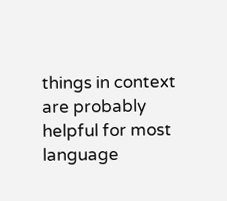things in context are probably helpful for most language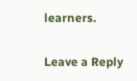learners.

Leave a Reply